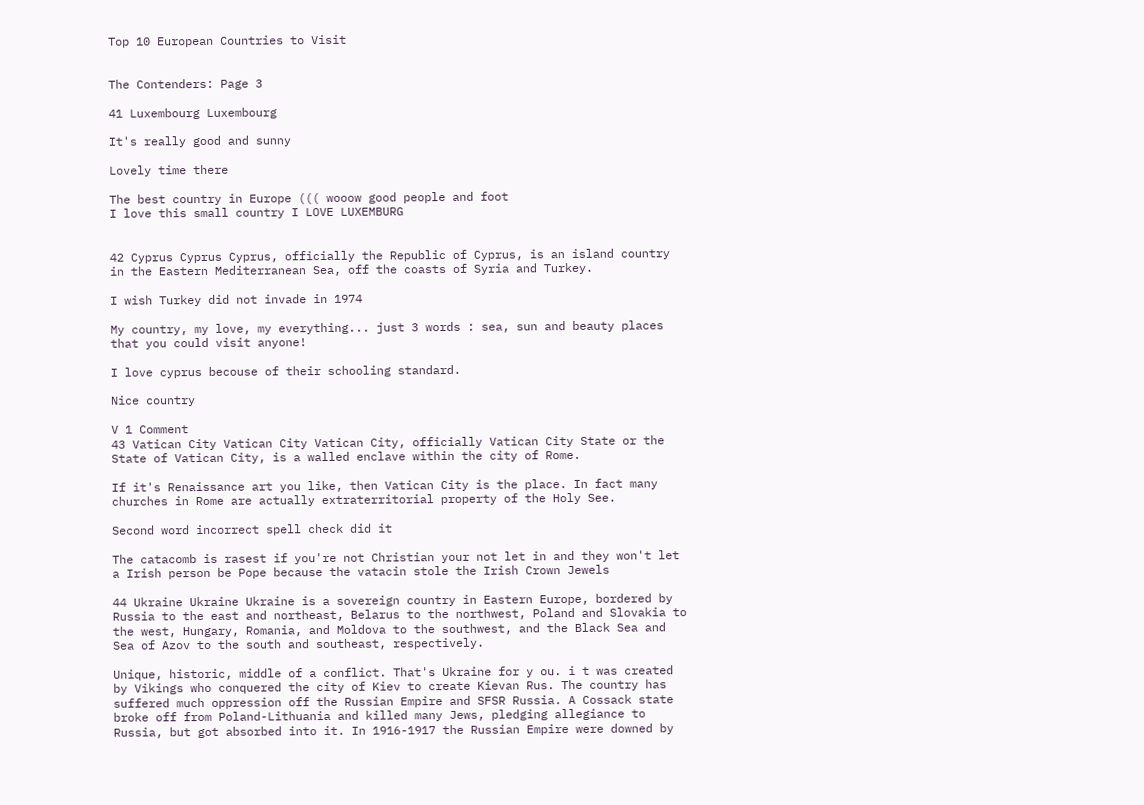Top 10 European Countries to Visit


The Contenders: Page 3

41 Luxembourg Luxembourg

It's really good and sunny

Lovely time there

The best country in Europe ((( wooow good people and foot
I love this small country I LOVE LUXEMBURG


42 Cyprus Cyprus Cyprus, officially the Republic of Cyprus, is an island country in the Eastern Mediterranean Sea, off the coasts of Syria and Turkey.

I wish Turkey did not invade in 1974

My country, my love, my everything... just 3 words : sea, sun and beauty places that you could visit anyone!

I love cyprus becouse of their schooling standard.

Nice country

V 1 Comment
43 Vatican City Vatican City Vatican City, officially Vatican City State or the State of Vatican City, is a walled enclave within the city of Rome.

If it's Renaissance art you like, then Vatican City is the place. In fact many churches in Rome are actually extraterritorial property of the Holy See.

Second word incorrect spell check did it

The catacomb is rasest if you're not Christian your not let in and they won't let a Irish person be Pope because the vatacin stole the Irish Crown Jewels

44 Ukraine Ukraine Ukraine is a sovereign country in Eastern Europe, bordered by Russia to the east and northeast, Belarus to the northwest, Poland and Slovakia to the west, Hungary, Romania, and Moldova to the southwest, and the Black Sea and Sea of Azov to the south and southeast, respectively.

Unique, historic, middle of a conflict. That's Ukraine for y ou. i t was created by Vikings who conquered the city of Kiev to create Kievan Rus. The country has suffered much oppression off the Russian Empire and SFSR Russia. A Cossack state broke off from Poland-Lithuania and killed many Jews, pledging allegiance to Russia, but got absorbed into it. In 1916-1917 the Russian Empire were downed by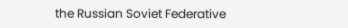the Russian Soviet Federative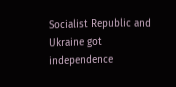Socialist Republic and Ukraine got independence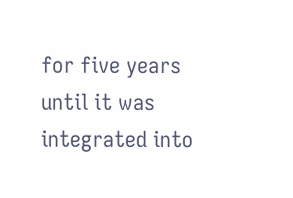for five years until it was integrated into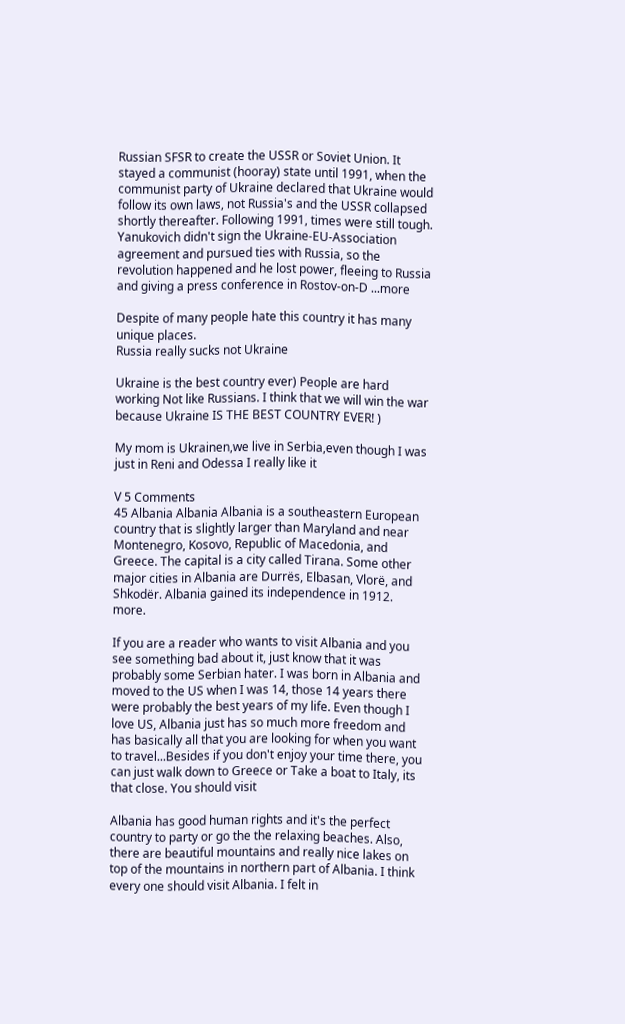Russian SFSR to create the USSR or Soviet Union. It stayed a communist (hooray) state until 1991, when the communist party of Ukraine declared that Ukraine would follow its own laws, not Russia's and the USSR collapsed shortly thereafter. Following 1991, times were still tough. Yanukovich didn't sign the Ukraine-EU-Association agreement and pursued ties with Russia, so the revolution happened and he lost power, fleeing to Russia and giving a press conference in Rostov-on-D ...more

Despite of many people hate this country it has many unique places.
Russia really sucks not Ukraine

Ukraine is the best country ever) People are hard working Not like Russians. I think that we will win the war because Ukraine IS THE BEST COUNTRY EVER! )

My mom is Ukrainen,we live in Serbia,even though I was just in Reni and Odessa I really like it

V 5 Comments
45 Albania Albania Albania is a southeastern European country that is slightly larger than Maryland and near Montenegro, Kosovo, Republic of Macedonia, and Greece. The capital is a city called Tirana. Some other major cities in Albania are Durrës, Elbasan, Vlorë, and Shkodër. Albania gained its independence in 1912. more.

If you are a reader who wants to visit Albania and you see something bad about it, just know that it was probably some Serbian hater. I was born in Albania and moved to the US when I was 14, those 14 years there were probably the best years of my life. Even though I love US, Albania just has so much more freedom and has basically all that you are looking for when you want to travel...Besides if you don't enjoy your time there, you can just walk down to Greece or Take a boat to Italy, its that close. You should visit

Albania has good human rights and it's the perfect country to party or go the the relaxing beaches. Also, there are beautiful mountains and really nice lakes on top of the mountains in northern part of Albania. I think every one should visit Albania. I felt in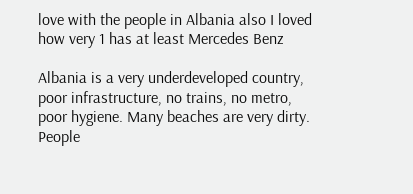love with the people in Albania also I loved how very 1 has at least Mercedes Benz

Albania is a very underdeveloped country, poor infrastructure, no trains, no metro, poor hygiene. Many beaches are very dirty. People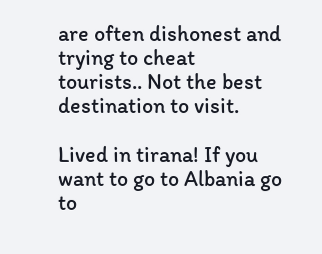are often dishonest and trying to cheat tourists.. Not the best destination to visit.

Lived in tirana! If you want to go to Albania go to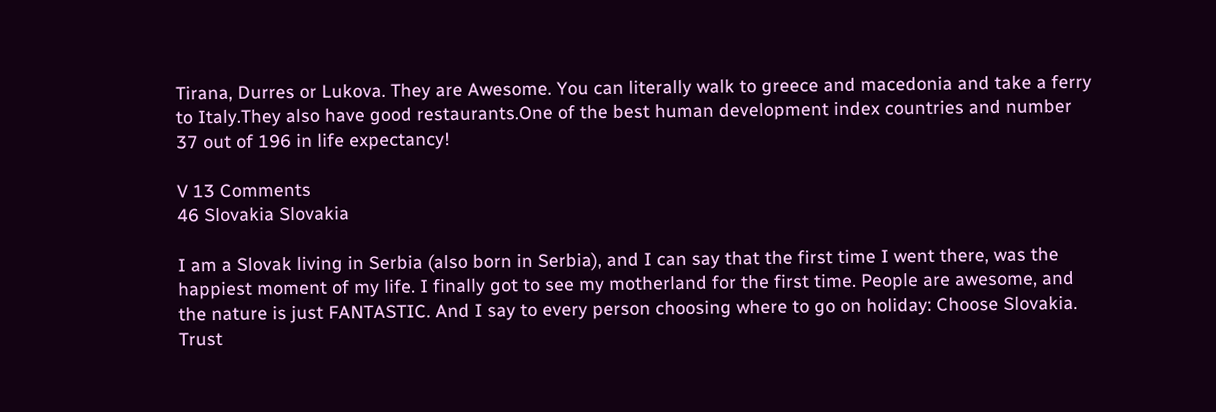Tirana, Durres or Lukova. They are Awesome. You can literally walk to greece and macedonia and take a ferry to Italy.They also have good restaurants.One of the best human development index countries and number 37 out of 196 in life expectancy!

V 13 Comments
46 Slovakia Slovakia

I am a Slovak living in Serbia (also born in Serbia), and I can say that the first time I went there, was the happiest moment of my life. I finally got to see my motherland for the first time. People are awesome, and the nature is just FANTASTIC. And I say to every person choosing where to go on holiday: Choose Slovakia. Trust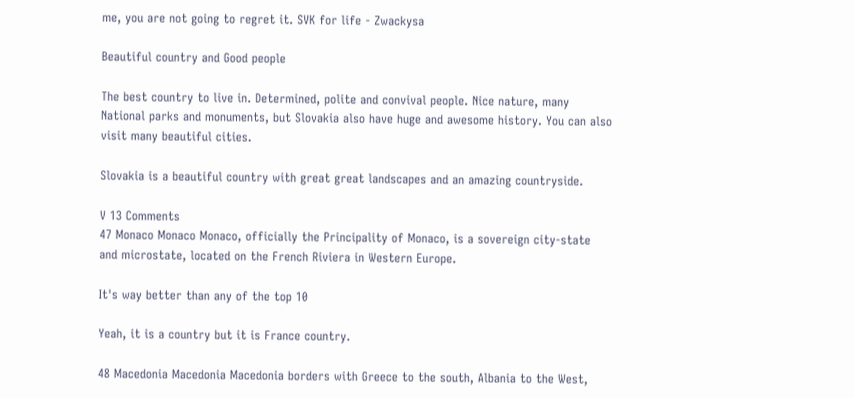me, you are not going to regret it. SVK for life - Zwackysa

Beautiful country and Good people

The best country to live in. Determined, polite and convival people. Nice nature, many National parks and monuments, but Slovakia also have huge and awesome history. You can also visit many beautiful cities.

Slovakia is a beautiful country with great great landscapes and an amazing countryside.

V 13 Comments
47 Monaco Monaco Monaco, officially the Principality of Monaco, is a sovereign city-state and microstate, located on the French Riviera in Western Europe.

It's way better than any of the top 10

Yeah, it is a country but it is France country.

48 Macedonia Macedonia Macedonia borders with Greece to the south, Albania to the West,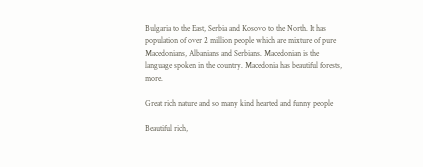Bulgaria to the East, Serbia and Kosovo to the North. It has population of over 2 million people which are mixture of pure Macedonians, Albanians and Serbians. Macedonian is the language spoken in the country. Macedonia has beautiful forests, more.

Great rich nature and so many kind hearted and funny people

Beautiful rich,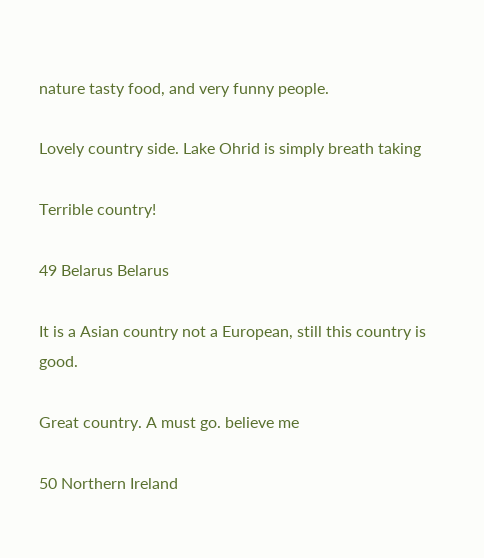nature tasty food, and very funny people.

Lovely country side. Lake Ohrid is simply breath taking

Terrible country!

49 Belarus Belarus

It is a Asian country not a European, still this country is good.

Great country. A must go. believe me

50 Northern Ireland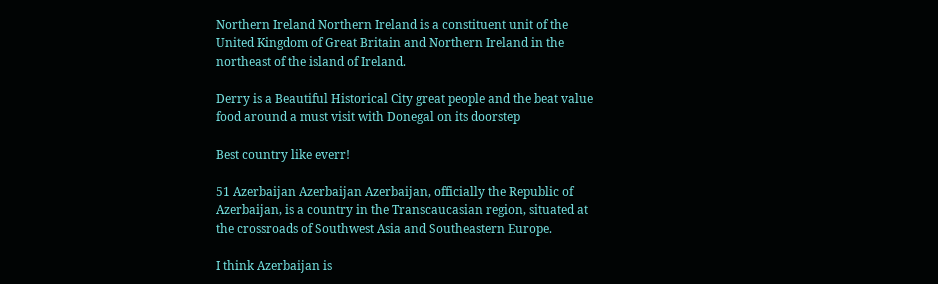Northern Ireland Northern Ireland is a constituent unit of the United Kingdom of Great Britain and Northern Ireland in the northeast of the island of Ireland.

Derry is a Beautiful Historical City great people and the beat value food around a must visit with Donegal on its doorstep

Best country like everr!

51 Azerbaijan Azerbaijan Azerbaijan, officially the Republic of Azerbaijan, is a country in the Transcaucasian region, situated at the crossroads of Southwest Asia and Southeastern Europe.

I think Azerbaijan is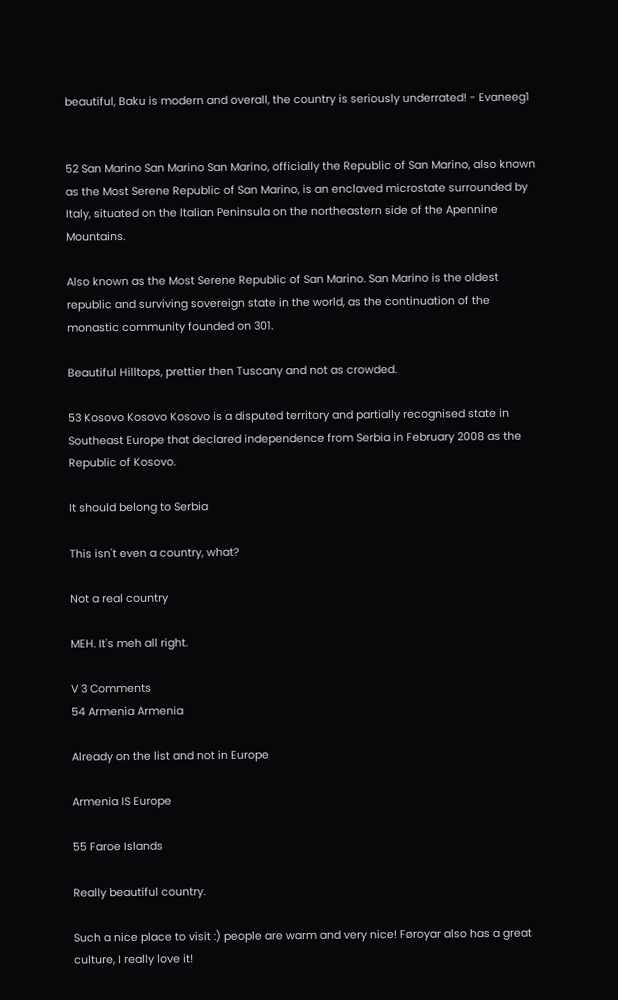beautiful, Baku is modern and overall, the country is seriously underrated! - Evaneeg1


52 San Marino San Marino San Marino, officially the Republic of San Marino, also known as the Most Serene Republic of San Marino, is an enclaved microstate surrounded by Italy, situated on the Italian Peninsula on the northeastern side of the Apennine Mountains.

Also known as the Most Serene Republic of San Marino. San Marino is the oldest republic and surviving sovereign state in the world, as the continuation of the monastic community founded on 301.

Beautiful Hilltops, prettier then Tuscany and not as crowded.

53 Kosovo Kosovo Kosovo is a disputed territory and partially recognised state in Southeast Europe that declared independence from Serbia in February 2008 as the Republic of Kosovo.

It should belong to Serbia

This isn't even a country, what?

Not a real country

MEH. It's meh all right.

V 3 Comments
54 Armenia Armenia

Already on the list and not in Europe

Armenia IS Europe

55 Faroe Islands

Really beautiful country.

Such a nice place to visit :) people are warm and very nice! Føroyar also has a great culture, I really love it!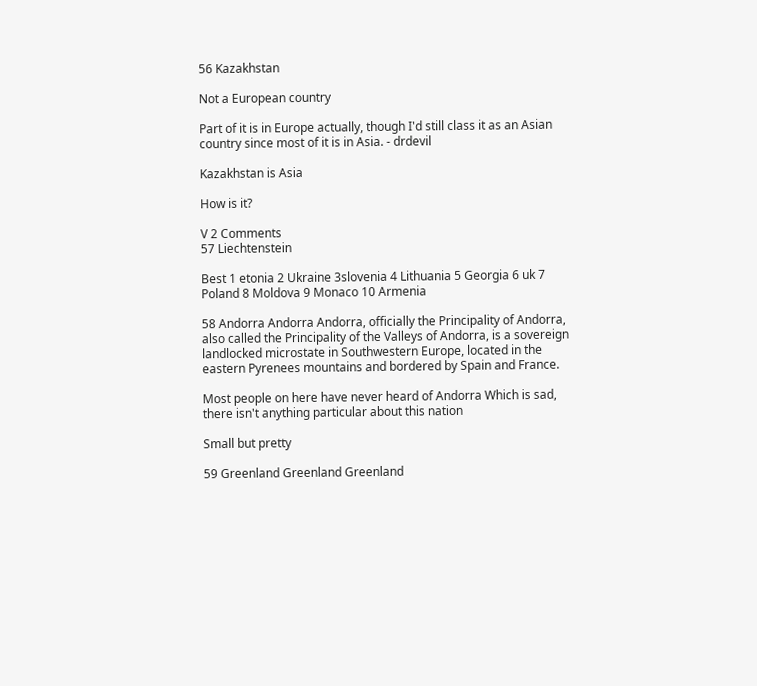56 Kazakhstan

Not a European country

Part of it is in Europe actually, though I'd still class it as an Asian country since most of it is in Asia. - drdevil

Kazakhstan is Asia

How is it?

V 2 Comments
57 Liechtenstein

Best 1 etonia 2 Ukraine 3slovenia 4 Lithuania 5 Georgia 6 uk 7 Poland 8 Moldova 9 Monaco 10 Armenia

58 Andorra Andorra Andorra, officially the Principality of Andorra, also called the Principality of the Valleys of Andorra, is a sovereign landlocked microstate in Southwestern Europe, located in the eastern Pyrenees mountains and bordered by Spain and France.

Most people on here have never heard of Andorra Which is sad, there isn't anything particular about this nation

Small but pretty

59 Greenland Greenland Greenland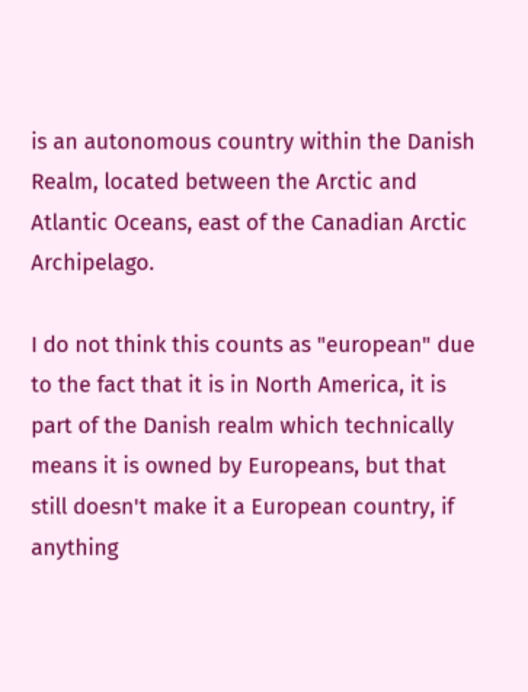is an autonomous country within the Danish Realm, located between the Arctic and Atlantic Oceans, east of the Canadian Arctic Archipelago.

I do not think this counts as "european" due to the fact that it is in North America, it is part of the Danish realm which technically means it is owned by Europeans, but that still doesn't make it a European country, if anything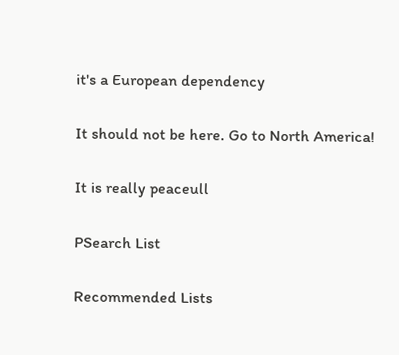it's a European dependency

It should not be here. Go to North America!

It is really peaceull

PSearch List

Recommended Lists